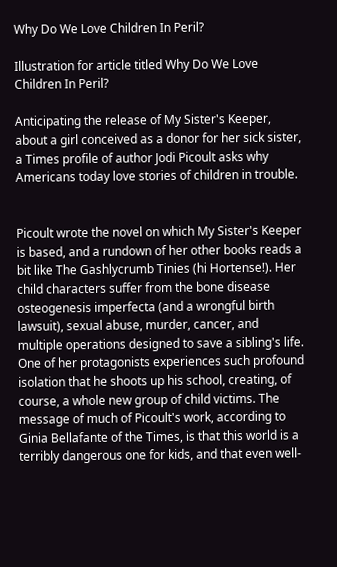Why Do We Love Children In Peril?

Illustration for article titled Why Do We Love Children In Peril?

Anticipating the release of My Sister's Keeper, about a girl conceived as a donor for her sick sister, a Times profile of author Jodi Picoult asks why Americans today love stories of children in trouble.


Picoult wrote the novel on which My Sister's Keeper is based, and a rundown of her other books reads a bit like The Gashlycrumb Tinies (hi Hortense!). Her child characters suffer from the bone disease osteogenesis imperfecta (and a wrongful birth lawsuit), sexual abuse, murder, cancer, and multiple operations designed to save a sibling's life. One of her protagonists experiences such profound isolation that he shoots up his school, creating, of course, a whole new group of child victims. The message of much of Picoult's work, according to Ginia Bellafante of the Times, is that this world is a terribly dangerous one for kids, and that even well-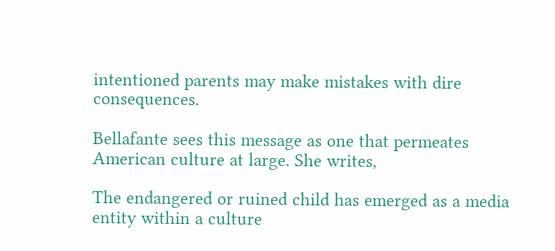intentioned parents may make mistakes with dire consequences.

Bellafante sees this message as one that permeates American culture at large. She writes,

The endangered or ruined child has emerged as a media entity within a culture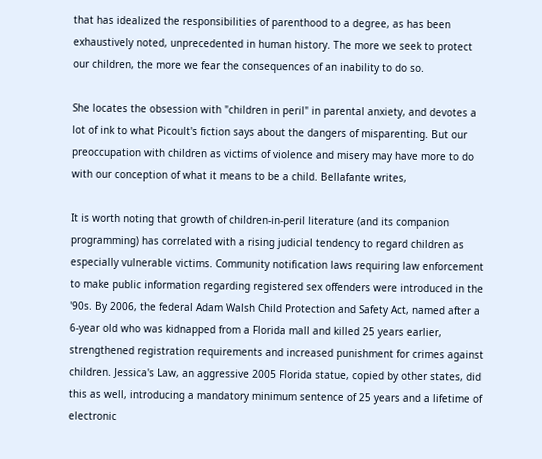that has idealized the responsibilities of parenthood to a degree, as has been exhaustively noted, unprecedented in human history. The more we seek to protect our children, the more we fear the consequences of an inability to do so.

She locates the obsession with "children in peril" in parental anxiety, and devotes a lot of ink to what Picoult's fiction says about the dangers of misparenting. But our preoccupation with children as victims of violence and misery may have more to do with our conception of what it means to be a child. Bellafante writes,

It is worth noting that growth of children-in-peril literature (and its companion programming) has correlated with a rising judicial tendency to regard children as especially vulnerable victims. Community notification laws requiring law enforcement to make public information regarding registered sex offenders were introduced in the '90s. By 2006, the federal Adam Walsh Child Protection and Safety Act, named after a 6-year old who was kidnapped from a Florida mall and killed 25 years earlier, strengthened registration requirements and increased punishment for crimes against children. Jessica's Law, an aggressive 2005 Florida statue, copied by other states, did this as well, introducing a mandatory minimum sentence of 25 years and a lifetime of electronic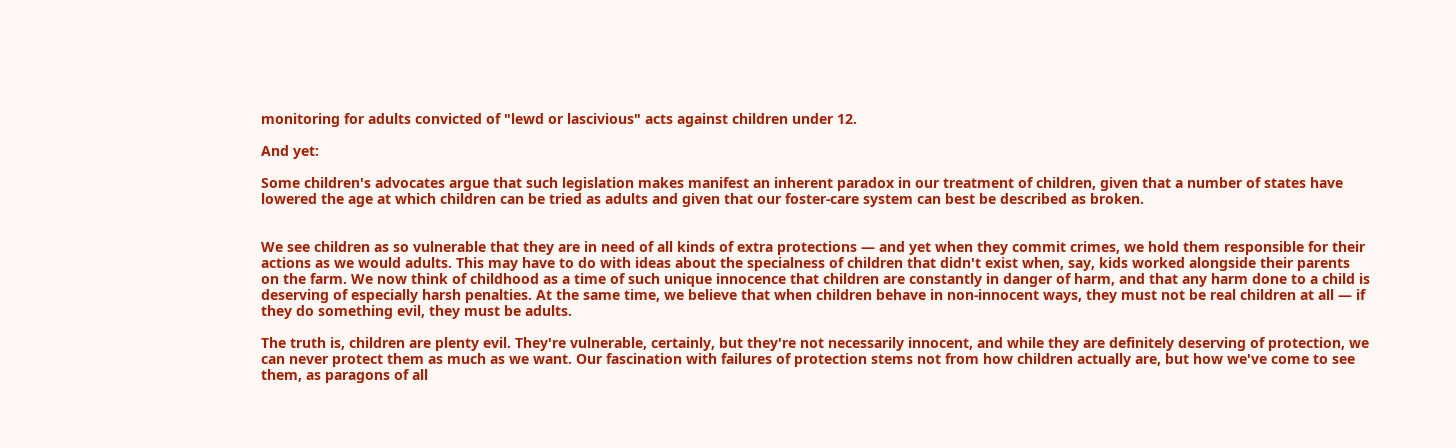monitoring for adults convicted of "lewd or lascivious" acts against children under 12.

And yet:

Some children's advocates argue that such legislation makes manifest an inherent paradox in our treatment of children, given that a number of states have lowered the age at which children can be tried as adults and given that our foster-care system can best be described as broken.


We see children as so vulnerable that they are in need of all kinds of extra protections — and yet when they commit crimes, we hold them responsible for their actions as we would adults. This may have to do with ideas about the specialness of children that didn't exist when, say, kids worked alongside their parents on the farm. We now think of childhood as a time of such unique innocence that children are constantly in danger of harm, and that any harm done to a child is deserving of especially harsh penalties. At the same time, we believe that when children behave in non-innocent ways, they must not be real children at all — if they do something evil, they must be adults.

The truth is, children are plenty evil. They're vulnerable, certainly, but they're not necessarily innocent, and while they are definitely deserving of protection, we can never protect them as much as we want. Our fascination with failures of protection stems not from how children actually are, but how we've come to see them, as paragons of all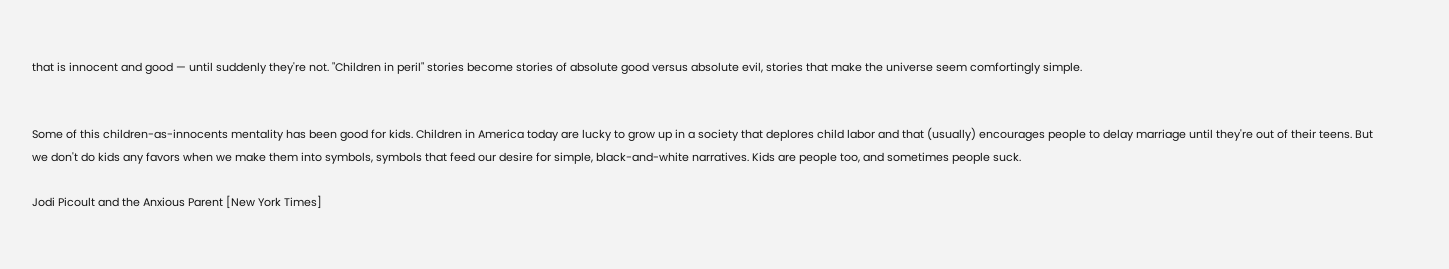that is innocent and good — until suddenly they're not. "Children in peril" stories become stories of absolute good versus absolute evil, stories that make the universe seem comfortingly simple.


Some of this children-as-innocents mentality has been good for kids. Children in America today are lucky to grow up in a society that deplores child labor and that (usually) encourages people to delay marriage until they're out of their teens. But we don't do kids any favors when we make them into symbols, symbols that feed our desire for simple, black-and-white narratives. Kids are people too, and sometimes people suck.

Jodi Picoult and the Anxious Parent [New York Times]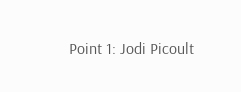Point 1: Jodi Picoult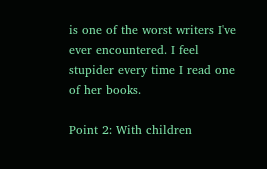is one of the worst writers I've ever encountered. I feel stupider every time I read one of her books.

Point 2: With children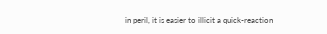in peril, it is easier to illicit a quick-reaction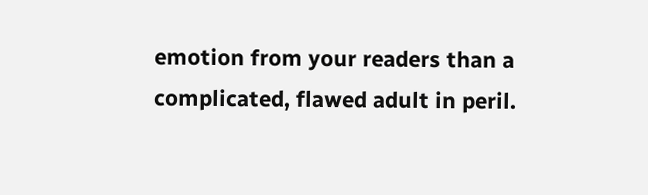emotion from your readers than a complicated, flawed adult in peril.